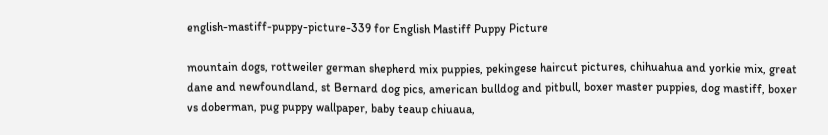english-mastiff-puppy-picture-339 for English Mastiff Puppy Picture

mountain dogs, rottweiler german shepherd mix puppies, pekingese haircut pictures, chihuahua and yorkie mix, great dane and newfoundland, st Bernard dog pics, american bulldog and pitbull, boxer master puppies, dog mastiff, boxer vs doberman, pug puppy wallpaper, baby teaup chiuaua,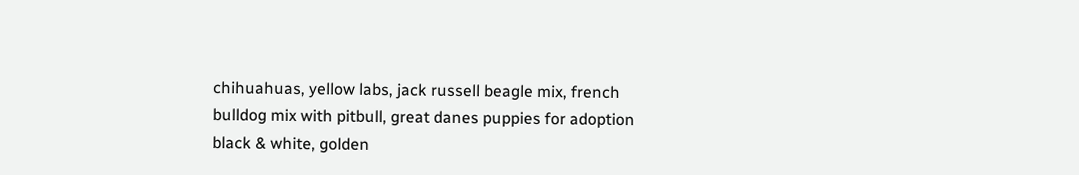chihuahuas, yellow labs, jack russell beagle mix, french bulldog mix with pitbull, great danes puppies for adoption black & white, golden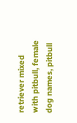retriever mixed with pitbull, female dog names, pitbull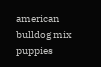american bulldog mix puppies